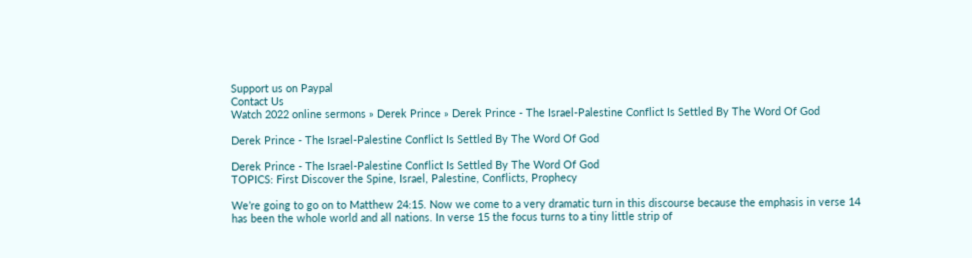Support us on Paypal
Contact Us
Watch 2022 online sermons » Derek Prince » Derek Prince - The Israel-Palestine Conflict Is Settled By The Word Of God

Derek Prince - The Israel-Palestine Conflict Is Settled By The Word Of God

Derek Prince - The Israel-Palestine Conflict Is Settled By The Word Of God
TOPICS: First Discover the Spine, Israel, Palestine, Conflicts, Prophecy

We’re going to go on to Matthew 24:15. Now we come to a very dramatic turn in this discourse because the emphasis in verse 14 has been the whole world and all nations. In verse 15 the focus turns to a tiny little strip of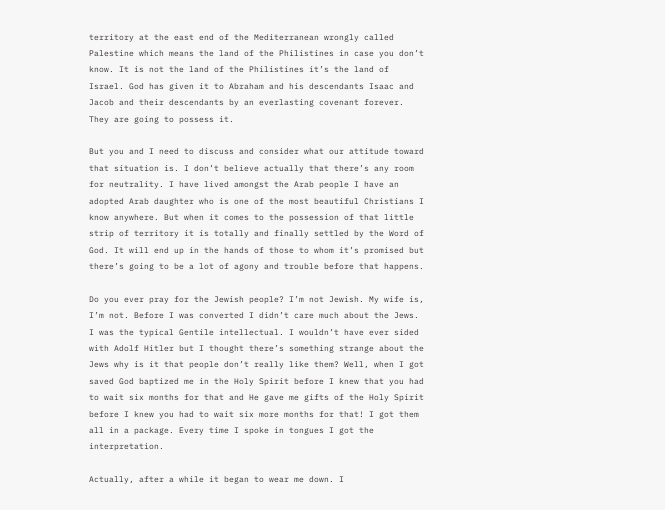territory at the east end of the Mediterranean wrongly called Palestine which means the land of the Philistines in case you don’t know. It is not the land of the Philistines it’s the land of Israel. God has given it to Abraham and his descendants Isaac and Jacob and their descendants by an everlasting covenant forever. They are going to possess it.

But you and I need to discuss and consider what our attitude toward that situation is. I don’t believe actually that there’s any room for neutrality. I have lived amongst the Arab people I have an adopted Arab daughter who is one of the most beautiful Christians I know anywhere. But when it comes to the possession of that little strip of territory it is totally and finally settled by the Word of God. It will end up in the hands of those to whom it’s promised but there’s going to be a lot of agony and trouble before that happens.

Do you ever pray for the Jewish people? I’m not Jewish. My wife is, I’m not. Before I was converted I didn’t care much about the Jews. I was the typical Gentile intellectual. I wouldn’t have ever sided with Adolf Hitler but I thought there’s something strange about the Jews why is it that people don’t really like them? Well, when I got saved God baptized me in the Holy Spirit before I knew that you had to wait six months for that and He gave me gifts of the Holy Spirit before I knew you had to wait six more months for that! I got them all in a package. Every time I spoke in tongues I got the interpretation.

Actually, after a while it began to wear me down. I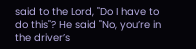said to the Lord, "Do I have to do this"? He said "No, you’re in the driver’s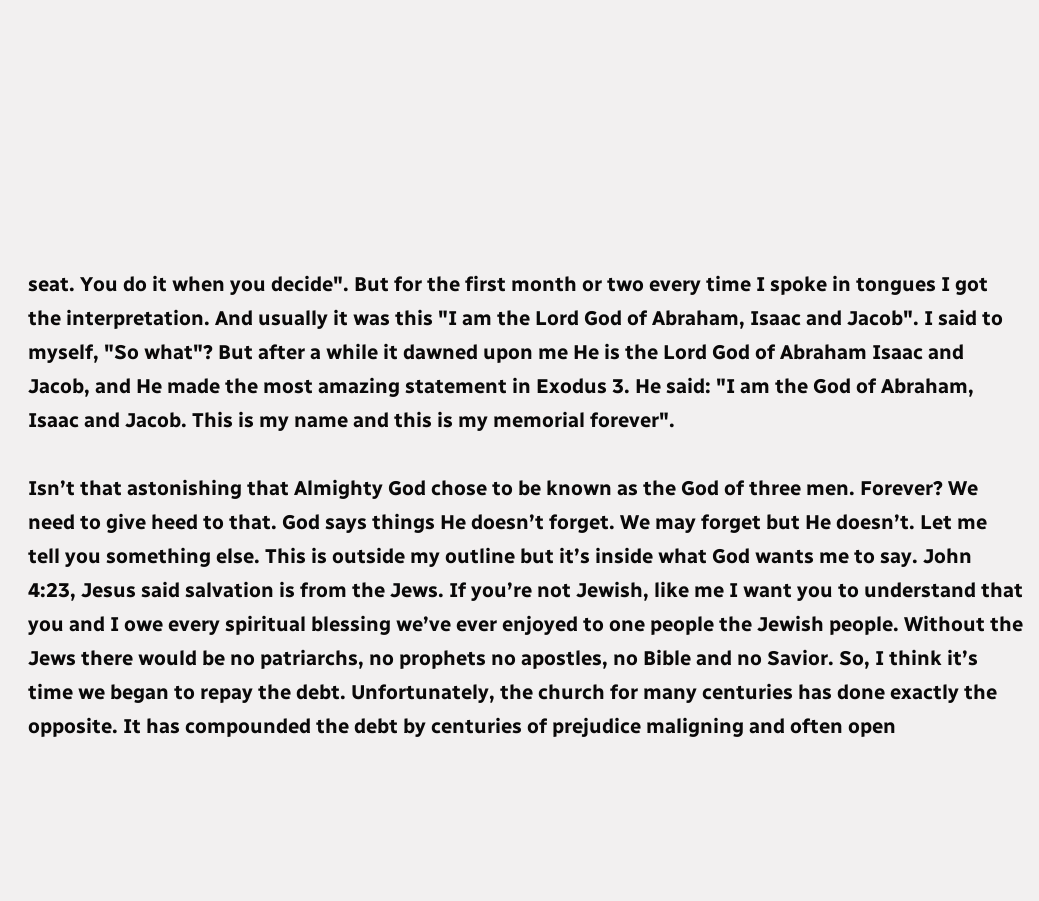seat. You do it when you decide". But for the first month or two every time I spoke in tongues I got the interpretation. And usually it was this "I am the Lord God of Abraham, Isaac and Jacob". I said to myself, "So what"? But after a while it dawned upon me He is the Lord God of Abraham Isaac and Jacob, and He made the most amazing statement in Exodus 3. He said: "I am the God of Abraham, Isaac and Jacob. This is my name and this is my memorial forever".

Isn’t that astonishing that Almighty God chose to be known as the God of three men. Forever? We need to give heed to that. God says things He doesn’t forget. We may forget but He doesn’t. Let me tell you something else. This is outside my outline but it’s inside what God wants me to say. John 4:23, Jesus said salvation is from the Jews. If you’re not Jewish, like me I want you to understand that you and I owe every spiritual blessing we’ve ever enjoyed to one people the Jewish people. Without the Jews there would be no patriarchs, no prophets no apostles, no Bible and no Savior. So, I think it’s time we began to repay the debt. Unfortunately, the church for many centuries has done exactly the opposite. It has compounded the debt by centuries of prejudice maligning and often open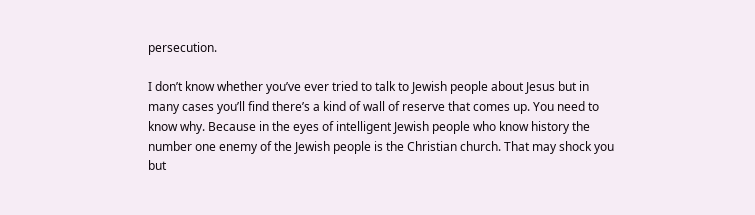persecution.

I don’t know whether you’ve ever tried to talk to Jewish people about Jesus but in many cases you’ll find there’s a kind of wall of reserve that comes up. You need to know why. Because in the eyes of intelligent Jewish people who know history the number one enemy of the Jewish people is the Christian church. That may shock you but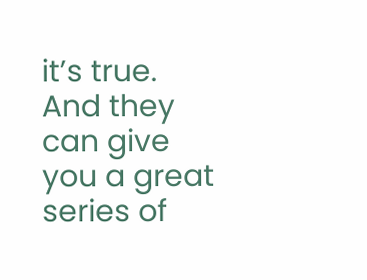it’s true. And they can give you a great series of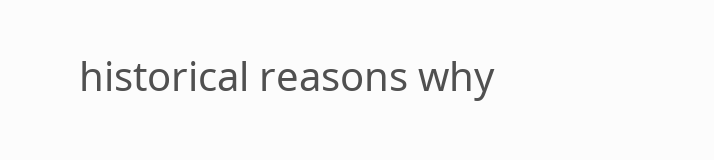historical reasons why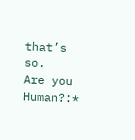that’s so.
Are you Human?:*